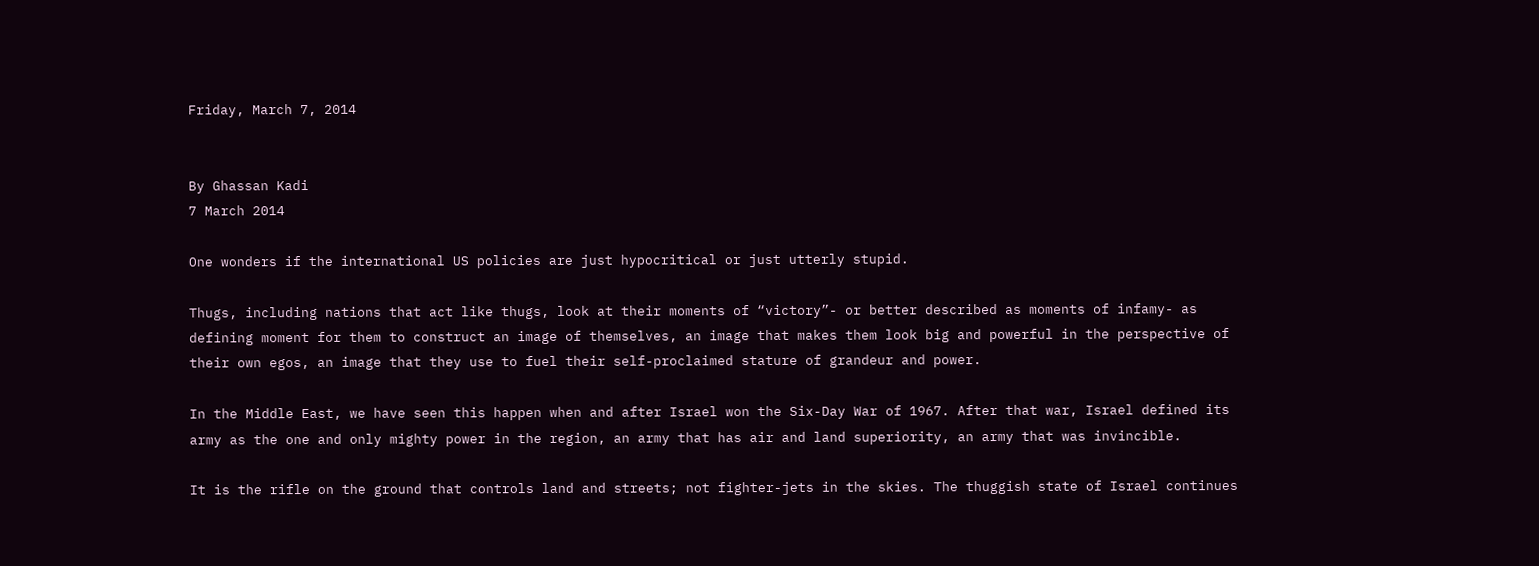Friday, March 7, 2014


By Ghassan Kadi
7 March 2014

One wonders if the international US policies are just hypocritical or just utterly stupid.

Thugs, including nations that act like thugs, look at their moments of “victory”- or better described as moments of infamy- as defining moment for them to construct an image of themselves, an image that makes them look big and powerful in the perspective of their own egos, an image that they use to fuel their self-proclaimed stature of grandeur and power.

In the Middle East, we have seen this happen when and after Israel won the Six-Day War of 1967. After that war, Israel defined its army as the one and only mighty power in the region, an army that has air and land superiority, an army that was invincible.

It is the rifle on the ground that controls land and streets; not fighter-jets in the skies. The thuggish state of Israel continues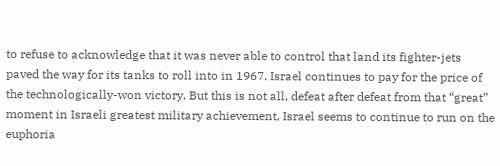to refuse to acknowledge that it was never able to control that land its fighter-jets paved the way for its tanks to roll into in 1967. Israel continues to pay for the price of the technologically-won victory. But this is not all, defeat after defeat from that “great” moment in Israeli greatest military achievement, Israel seems to continue to run on the euphoria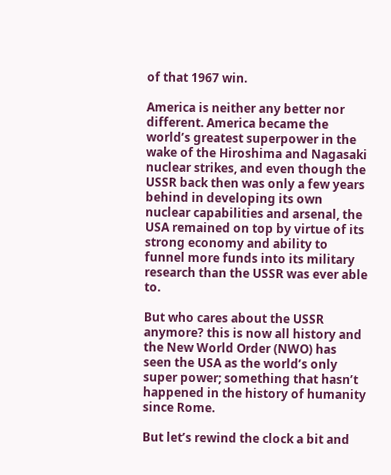of that 1967 win.

America is neither any better nor different. America became the world’s greatest superpower in the wake of the Hiroshima and Nagasaki nuclear strikes, and even though the USSR back then was only a few years behind in developing its own nuclear capabilities and arsenal, the USA remained on top by virtue of its strong economy and ability to funnel more funds into its military research than the USSR was ever able to.

But who cares about the USSR anymore? this is now all history and the New World Order (NWO) has seen the USA as the world’s only super power; something that hasn’t happened in the history of humanity since Rome.

But let’s rewind the clock a bit and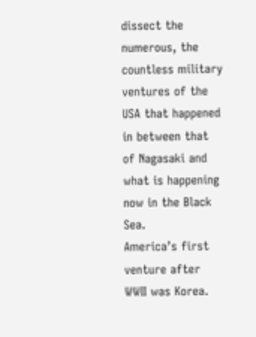dissect the numerous, the countless military ventures of the USA that happened in between that of Nagasaki and what is happening now in the Black Sea.
America’s first venture after WWII was Korea.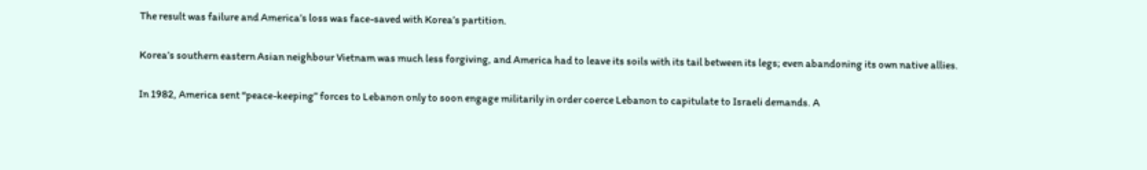The result was failure and America’s loss was face-saved with Korea’s partition.

Korea’s southern eastern Asian neighbour Vietnam was much less forgiving, and America had to leave its soils with its tail between its legs; even abandoning its own native allies.

In 1982, America sent “peace-keeping” forces to Lebanon only to soon engage militarily in order coerce Lebanon to capitulate to Israeli demands. A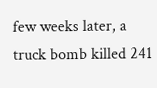few weeks later, a truck bomb killed 241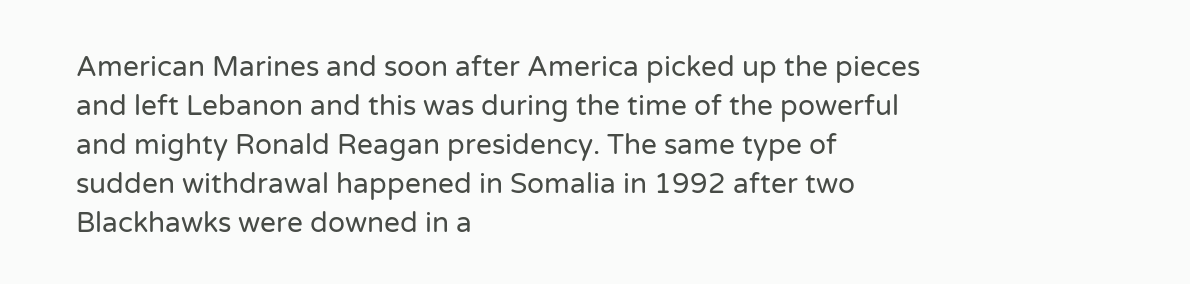American Marines and soon after America picked up the pieces and left Lebanon and this was during the time of the powerful and mighty Ronald Reagan presidency. The same type of sudden withdrawal happened in Somalia in 1992 after two Blackhawks were downed in a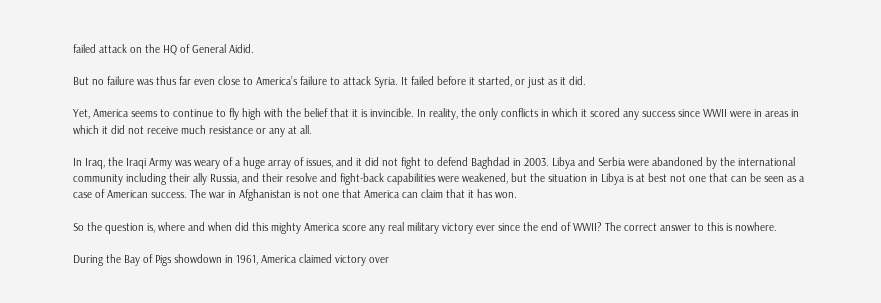failed attack on the HQ of General Aidid.

But no failure was thus far even close to America’s failure to attack Syria. It failed before it started, or just as it did.

Yet, America seems to continue to fly high with the belief that it is invincible. In reality, the only conflicts in which it scored any success since WWII were in areas in which it did not receive much resistance or any at all.

In Iraq, the Iraqi Army was weary of a huge array of issues, and it did not fight to defend Baghdad in 2003. Libya and Serbia were abandoned by the international community including their ally Russia, and their resolve and fight-back capabilities were weakened, but the situation in Libya is at best not one that can be seen as a case of American success. The war in Afghanistan is not one that America can claim that it has won.

So the question is, where and when did this mighty America score any real military victory ever since the end of WWII? The correct answer to this is nowhere.

During the Bay of Pigs showdown in 1961, America claimed victory over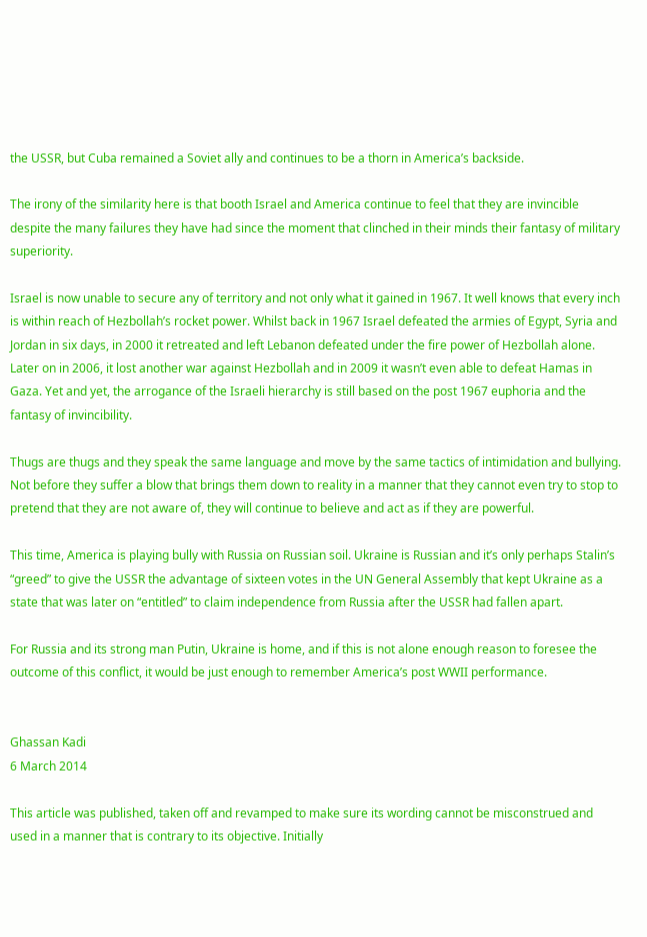the USSR, but Cuba remained a Soviet ally and continues to be a thorn in America’s backside.

The irony of the similarity here is that booth Israel and America continue to feel that they are invincible despite the many failures they have had since the moment that clinched in their minds their fantasy of military superiority.

Israel is now unable to secure any of territory and not only what it gained in 1967. It well knows that every inch is within reach of Hezbollah’s rocket power. Whilst back in 1967 Israel defeated the armies of Egypt, Syria and Jordan in six days, in 2000 it retreated and left Lebanon defeated under the fire power of Hezbollah alone. Later on in 2006, it lost another war against Hezbollah and in 2009 it wasn’t even able to defeat Hamas in Gaza. Yet and yet, the arrogance of the Israeli hierarchy is still based on the post 1967 euphoria and the fantasy of invincibility.

Thugs are thugs and they speak the same language and move by the same tactics of intimidation and bullying. Not before they suffer a blow that brings them down to reality in a manner that they cannot even try to stop to pretend that they are not aware of, they will continue to believe and act as if they are powerful.

This time, America is playing bully with Russia on Russian soil. Ukraine is Russian and it’s only perhaps Stalin’s “greed” to give the USSR the advantage of sixteen votes in the UN General Assembly that kept Ukraine as a state that was later on “entitled” to claim independence from Russia after the USSR had fallen apart.

For Russia and its strong man Putin, Ukraine is home, and if this is not alone enough reason to foresee the outcome of this conflict, it would be just enough to remember America’s post WWII performance.


Ghassan Kadi
6 March 2014

This article was published, taken off and revamped to make sure its wording cannot be misconstrued and used in a manner that is contrary to its objective. Initially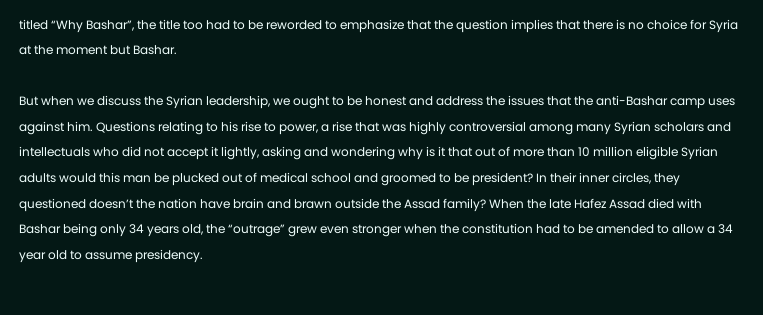titled “Why Bashar”, the title too had to be reworded to emphasize that the question implies that there is no choice for Syria at the moment but Bashar.

But when we discuss the Syrian leadership, we ought to be honest and address the issues that the anti-Bashar camp uses against him. Questions relating to his rise to power, a rise that was highly controversial among many Syrian scholars and intellectuals who did not accept it lightly, asking and wondering why is it that out of more than 10 million eligible Syrian adults would this man be plucked out of medical school and groomed to be president? In their inner circles, they questioned doesn’t the nation have brain and brawn outside the Assad family? When the late Hafez Assad died with Bashar being only 34 years old, the “outrage” grew even stronger when the constitution had to be amended to allow a 34 year old to assume presidency.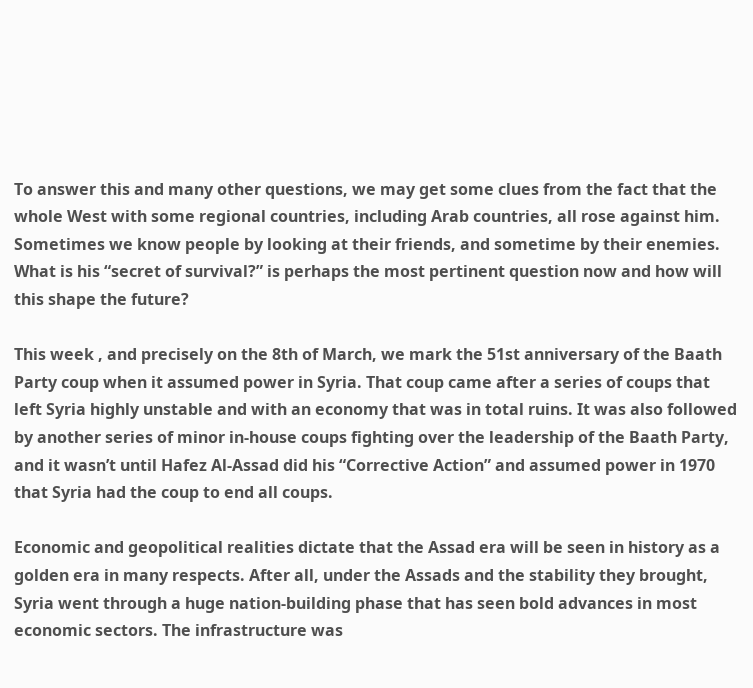To answer this and many other questions, we may get some clues from the fact that the whole West with some regional countries, including Arab countries, all rose against him. Sometimes we know people by looking at their friends, and sometime by their enemies.
What is his “secret of survival?” is perhaps the most pertinent question now and how will this shape the future?

This week , and precisely on the 8th of March, we mark the 51st anniversary of the Baath Party coup when it assumed power in Syria. That coup came after a series of coups that left Syria highly unstable and with an economy that was in total ruins. It was also followed by another series of minor in-house coups fighting over the leadership of the Baath Party, and it wasn’t until Hafez Al-Assad did his “Corrective Action” and assumed power in 1970 that Syria had the coup to end all coups.

Economic and geopolitical realities dictate that the Assad era will be seen in history as a golden era in many respects. After all, under the Assads and the stability they brought, Syria went through a huge nation-building phase that has seen bold advances in most economic sectors. The infrastructure was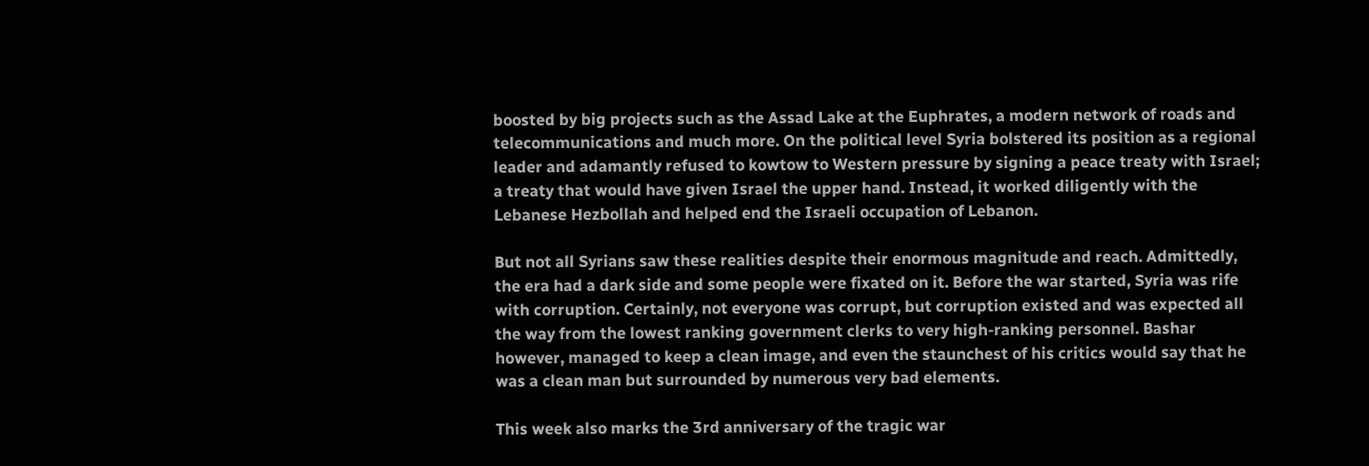boosted by big projects such as the Assad Lake at the Euphrates, a modern network of roads and telecommunications and much more. On the political level Syria bolstered its position as a regional leader and adamantly refused to kowtow to Western pressure by signing a peace treaty with Israel; a treaty that would have given Israel the upper hand. Instead, it worked diligently with the Lebanese Hezbollah and helped end the Israeli occupation of Lebanon.

But not all Syrians saw these realities despite their enormous magnitude and reach. Admittedly, the era had a dark side and some people were fixated on it. Before the war started, Syria was rife with corruption. Certainly, not everyone was corrupt, but corruption existed and was expected all the way from the lowest ranking government clerks to very high-ranking personnel. Bashar however, managed to keep a clean image, and even the staunchest of his critics would say that he was a clean man but surrounded by numerous very bad elements.

This week also marks the 3rd anniversary of the tragic war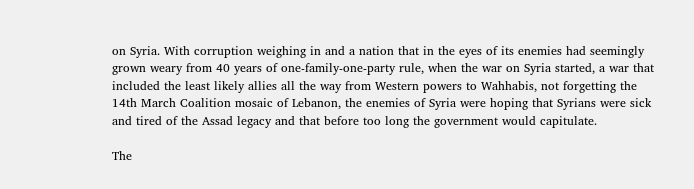on Syria. With corruption weighing in and a nation that in the eyes of its enemies had seemingly grown weary from 40 years of one-family-one-party rule, when the war on Syria started, a war that included the least likely allies all the way from Western powers to Wahhabis, not forgetting the 14th March Coalition mosaic of Lebanon, the enemies of Syria were hoping that Syrians were sick and tired of the Assad legacy and that before too long the government would capitulate.

The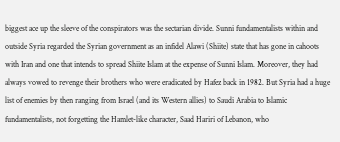biggest ace up the sleeve of the conspirators was the sectarian divide. Sunni fundamentalists within and outside Syria regarded the Syrian government as an infidel Alawi (Shiite) state that has gone in cahoots with Iran and one that intends to spread Shiite Islam at the expense of Sunni Islam. Moreover, they had always vowed to revenge their brothers who were eradicated by Hafez back in 1982. But Syria had a huge list of enemies by then ranging from Israel (and its Western allies) to Saudi Arabia to Islamic fundamentalists, not forgetting the Hamlet-like character, Saad Hariri of Lebanon, who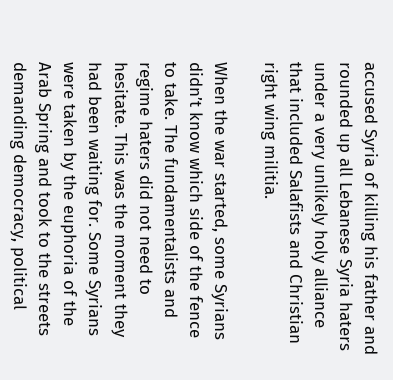accused Syria of killing his father and rounded up all Lebanese Syria haters under a very unlikely holy alliance that included Salafists and Christian right wing militia.

When the war started, some Syrians didn’t know which side of the fence to take. The fundamentalists and regime haters did not need to hesitate. This was the moment they had been waiting for. Some Syrians were taken by the euphoria of the Arab Spring and took to the streets demanding democracy, political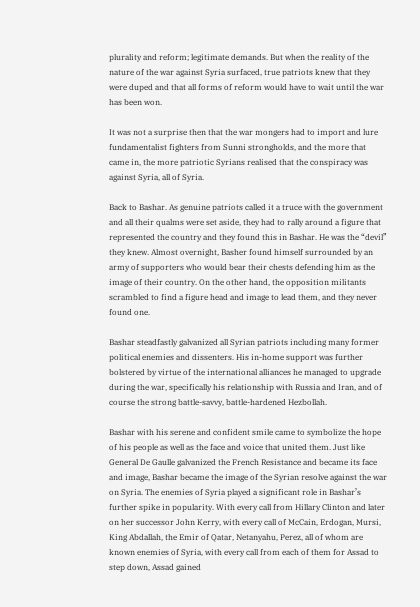plurality and reform; legitimate demands. But when the reality of the nature of the war against Syria surfaced, true patriots knew that they were duped and that all forms of reform would have to wait until the war has been won.

It was not a surprise then that the war mongers had to import and lure fundamentalist fighters from Sunni strongholds, and the more that came in, the more patriotic Syrians realised that the conspiracy was against Syria, all of Syria.

Back to Bashar. As genuine patriots called it a truce with the government and all their qualms were set aside, they had to rally around a figure that represented the country and they found this in Bashar. He was the “devil” they knew. Almost overnight, Basher found himself surrounded by an army of supporters who would bear their chests defending him as the image of their country. On the other hand, the opposition militants scrambled to find a figure head and image to lead them, and they never found one.

Bashar steadfastly galvanized all Syrian patriots including many former political enemies and dissenters. His in-home support was further bolstered by virtue of the international alliances he managed to upgrade during the war, specifically his relationship with Russia and Iran, and of course the strong battle-savvy, battle-hardened Hezbollah.

Bashar with his serene and confident smile came to symbolize the hope of his people as well as the face and voice that united them. Just like General De Gaulle galvanized the French Resistance and became its face and image, Bashar became the image of the Syrian resolve against the war on Syria. The enemies of Syria played a significant role in Bashar’s further spike in popularity. With every call from Hillary Clinton and later on her successor John Kerry, with every call of McCain, Erdogan, Mursi, King Abdallah, the Emir of Qatar, Netanyahu, Perez, all of whom are known enemies of Syria, with every call from each of them for Assad to step down, Assad gained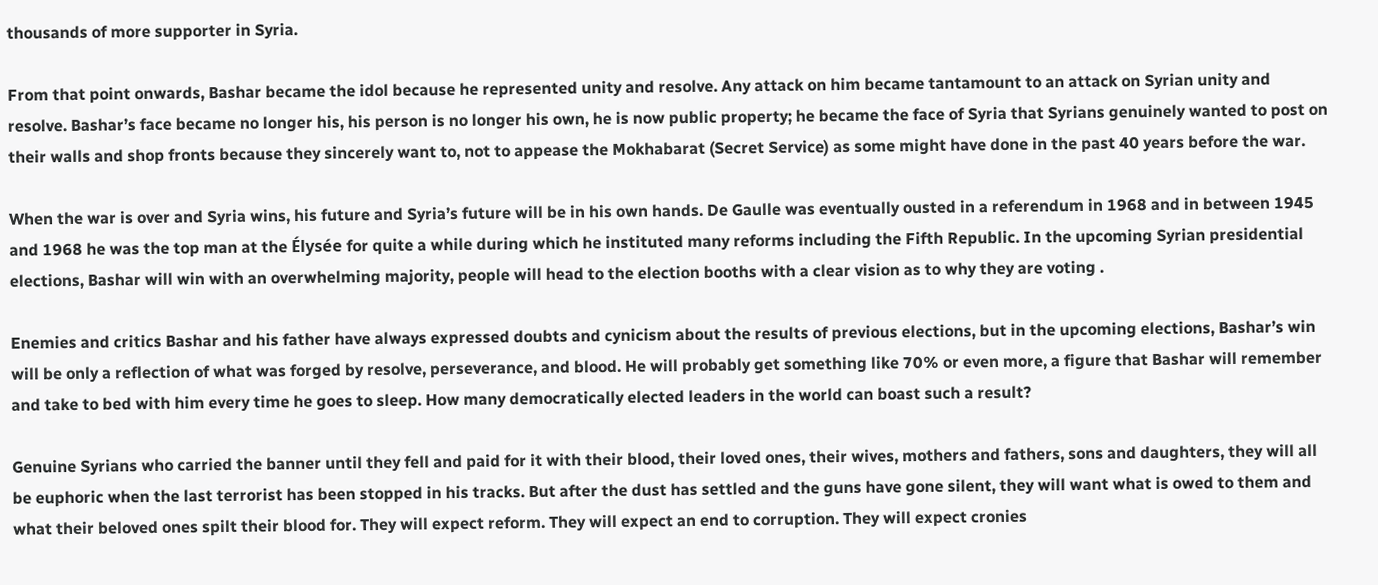thousands of more supporter in Syria.

From that point onwards, Bashar became the idol because he represented unity and resolve. Any attack on him became tantamount to an attack on Syrian unity and resolve. Bashar’s face became no longer his, his person is no longer his own, he is now public property; he became the face of Syria that Syrians genuinely wanted to post on their walls and shop fronts because they sincerely want to, not to appease the Mokhabarat (Secret Service) as some might have done in the past 40 years before the war.

When the war is over and Syria wins, his future and Syria’s future will be in his own hands. De Gaulle was eventually ousted in a referendum in 1968 and in between 1945 and 1968 he was the top man at the Élysée for quite a while during which he instituted many reforms including the Fifth Republic. In the upcoming Syrian presidential elections, Bashar will win with an overwhelming majority, people will head to the election booths with a clear vision as to why they are voting .

Enemies and critics Bashar and his father have always expressed doubts and cynicism about the results of previous elections, but in the upcoming elections, Bashar’s win will be only a reflection of what was forged by resolve, perseverance, and blood. He will probably get something like 70% or even more, a figure that Bashar will remember and take to bed with him every time he goes to sleep. How many democratically elected leaders in the world can boast such a result?

Genuine Syrians who carried the banner until they fell and paid for it with their blood, their loved ones, their wives, mothers and fathers, sons and daughters, they will all be euphoric when the last terrorist has been stopped in his tracks. But after the dust has settled and the guns have gone silent, they will want what is owed to them and what their beloved ones spilt their blood for. They will expect reform. They will expect an end to corruption. They will expect cronies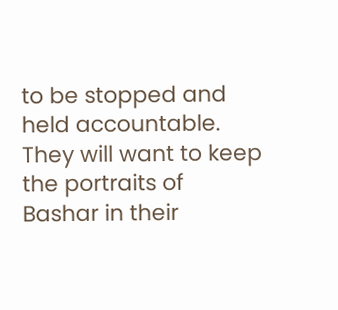to be stopped and held accountable. They will want to keep the portraits of Bashar in their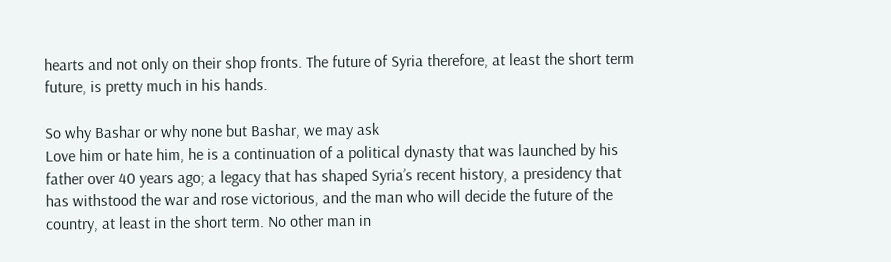hearts and not only on their shop fronts. The future of Syria therefore, at least the short term future, is pretty much in his hands.

So why Bashar or why none but Bashar, we may ask
Love him or hate him, he is a continuation of a political dynasty that was launched by his father over 40 years ago; a legacy that has shaped Syria’s recent history, a presidency that has withstood the war and rose victorious, and the man who will decide the future of the country, at least in the short term. No other man in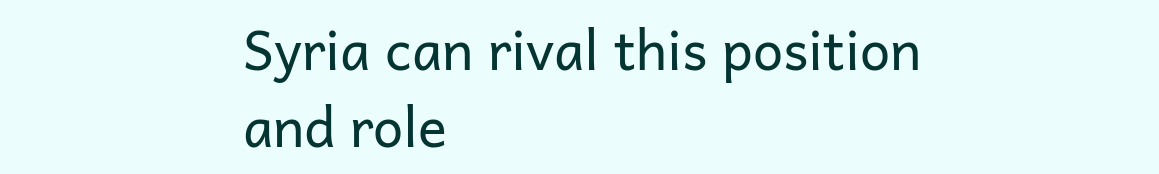Syria can rival this position and role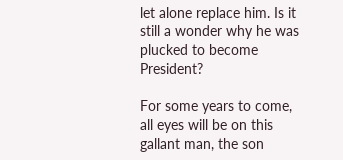let alone replace him. Is it still a wonder why he was plucked to become President?

For some years to come, all eyes will be on this gallant man, the son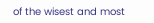of the wisest and most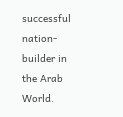successful nation-builder in the Arab World.